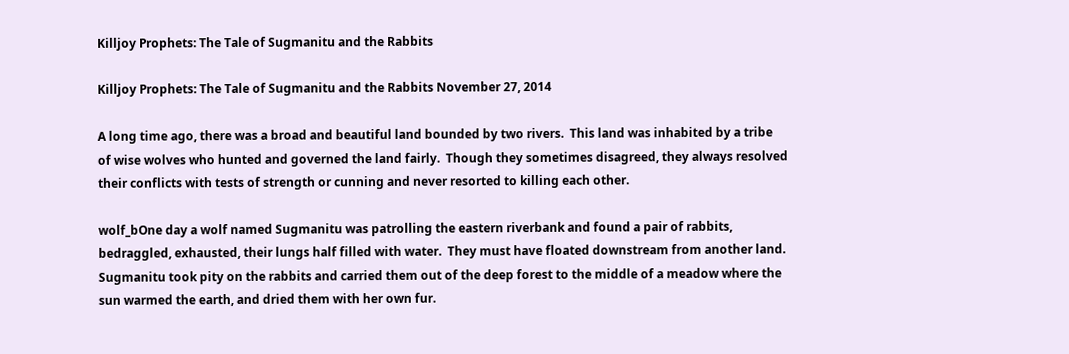Killjoy Prophets: The Tale of Sugmanitu and the Rabbits

Killjoy Prophets: The Tale of Sugmanitu and the Rabbits November 27, 2014

A long time ago, there was a broad and beautiful land bounded by two rivers.  This land was inhabited by a tribe of wise wolves who hunted and governed the land fairly.  Though they sometimes disagreed, they always resolved their conflicts with tests of strength or cunning and never resorted to killing each other.

wolf_bOne day a wolf named Sugmanitu was patrolling the eastern riverbank and found a pair of rabbits, bedraggled, exhausted, their lungs half filled with water.  They must have floated downstream from another land. Sugmanitu took pity on the rabbits and carried them out of the deep forest to the middle of a meadow where the sun warmed the earth, and dried them with her own fur.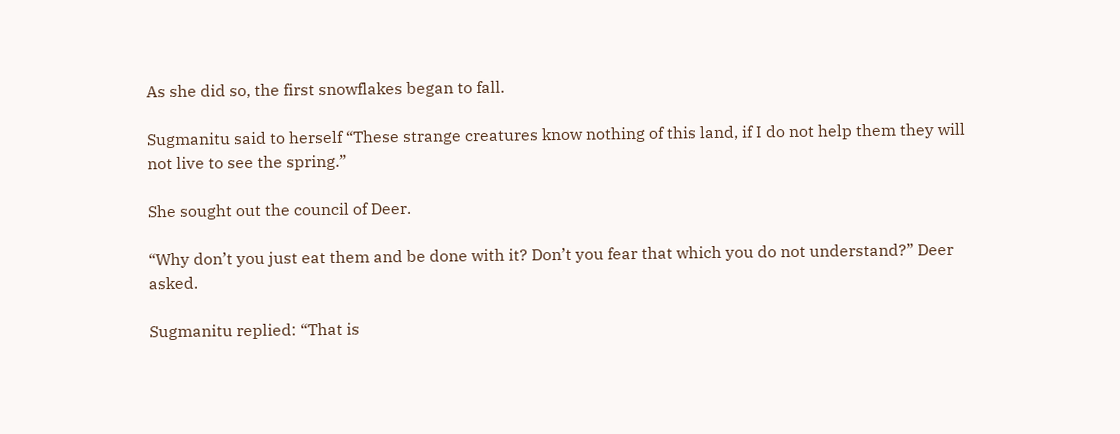As she did so, the first snowflakes began to fall.

Sugmanitu said to herself “These strange creatures know nothing of this land, if I do not help them they will not live to see the spring.”

She sought out the council of Deer.

“Why don’t you just eat them and be done with it? Don’t you fear that which you do not understand?” Deer asked.

Sugmanitu replied: “That is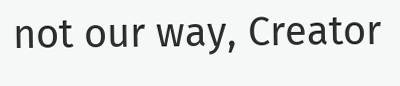not our way, Creator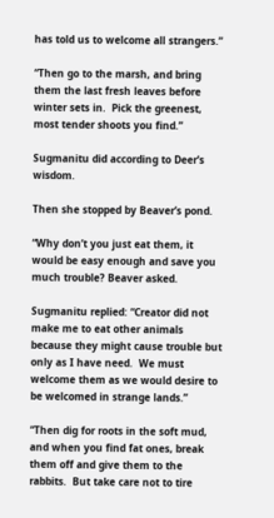has told us to welcome all strangers.”

“Then go to the marsh, and bring them the last fresh leaves before winter sets in.  Pick the greenest, most tender shoots you find.”

Sugmanitu did according to Deer’s wisdom.

Then she stopped by Beaver’s pond.

“Why don’t you just eat them, it would be easy enough and save you much trouble? Beaver asked.

Sugmanitu replied: “Creator did not make me to eat other animals because they might cause trouble but only as I have need.  We must welcome them as we would desire to be welcomed in strange lands.”

“Then dig for roots in the soft mud, and when you find fat ones, break them off and give them to the rabbits.  But take care not to tire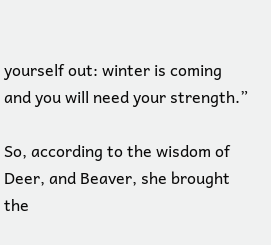yourself out: winter is coming and you will need your strength.”

So, according to the wisdom of Deer, and Beaver, she brought the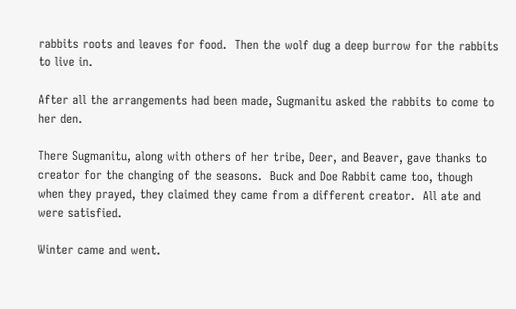rabbits roots and leaves for food.  Then the wolf dug a deep burrow for the rabbits to live in.

After all the arrangements had been made, Sugmanitu asked the rabbits to come to her den.

There Sugmanitu, along with others of her tribe, Deer, and Beaver, gave thanks to creator for the changing of the seasons.  Buck and Doe Rabbit came too, though when they prayed, they claimed they came from a different creator.  All ate and were satisfied.

Winter came and went.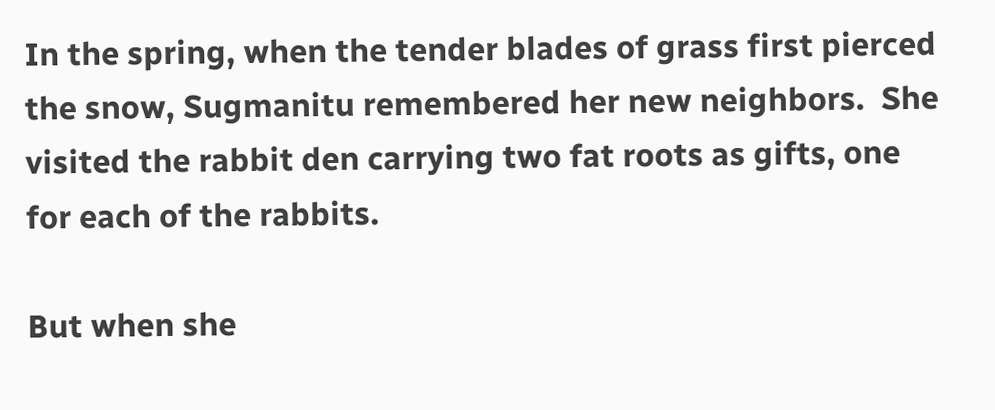In the spring, when the tender blades of grass first pierced the snow, Sugmanitu remembered her new neighbors.  She visited the rabbit den carrying two fat roots as gifts, one for each of the rabbits.

But when she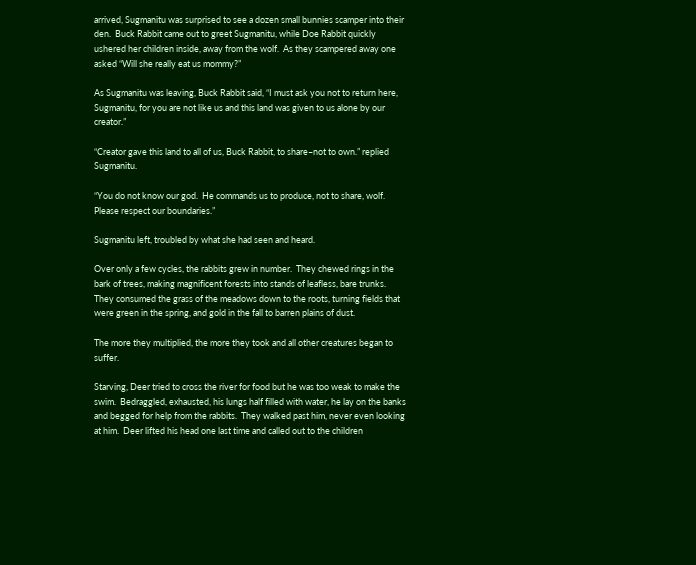arrived, Sugmanitu was surprised to see a dozen small bunnies scamper into their den.  Buck Rabbit came out to greet Sugmanitu, while Doe Rabbit quickly ushered her children inside, away from the wolf.  As they scampered away one asked “Will she really eat us mommy?”

As Sugmanitu was leaving, Buck Rabbit said, “I must ask you not to return here, Sugmanitu, for you are not like us and this land was given to us alone by our creator.”

“Creator gave this land to all of us, Buck Rabbit, to share–not to own.” replied Sugmanitu.

“You do not know our god.  He commands us to produce, not to share, wolf. Please respect our boundaries.”

Sugmanitu left, troubled by what she had seen and heard.

Over only a few cycles, the rabbits grew in number.  They chewed rings in the bark of trees, making magnificent forests into stands of leafless, bare trunks.  They consumed the grass of the meadows down to the roots, turning fields that were green in the spring, and gold in the fall to barren plains of dust.

The more they multiplied, the more they took and all other creatures began to suffer.

Starving, Deer tried to cross the river for food but he was too weak to make the swim.  Bedraggled, exhausted, his lungs half filled with water, he lay on the banks and begged for help from the rabbits.  They walked past him, never even looking at him.  Deer lifted his head one last time and called out to the children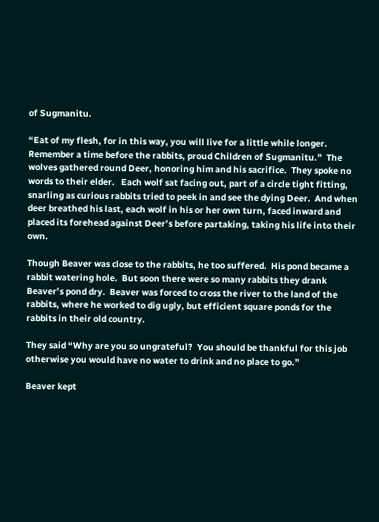of Sugmanitu.

“Eat of my flesh, for in this way, you will live for a little while longer.  Remember a time before the rabbits, proud Children of Sugmanitu.”  The wolves gathered round Deer, honoring him and his sacrifice.  They spoke no words to their elder.   Each wolf sat facing out, part of a circle tight fitting, snarling as curious rabbits tried to peek in and see the dying Deer.  And when deer breathed his last, each wolf in his or her own turn, faced inward and placed its forehead against Deer’s before partaking, taking his life into their own.

Though Beaver was close to the rabbits, he too suffered.  His pond became a rabbit watering hole.  But soon there were so many rabbits they drank Beaver’s pond dry.  Beaver was forced to cross the river to the land of the rabbits, where he worked to dig ugly, but efficient square ponds for the rabbits in their old country.

They said “Why are you so ungrateful?  You should be thankful for this job otherwise you would have no water to drink and no place to go.”

Beaver kept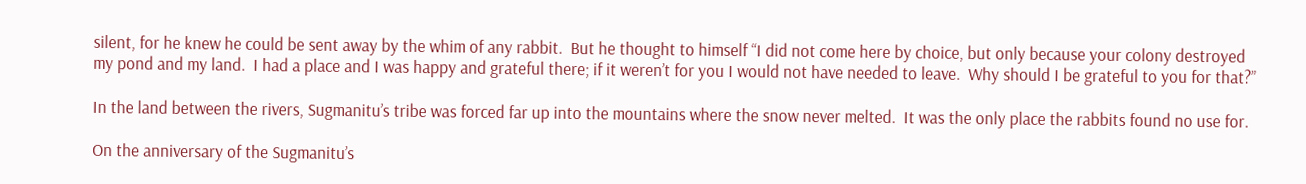silent, for he knew he could be sent away by the whim of any rabbit.  But he thought to himself “I did not come here by choice, but only because your colony destroyed my pond and my land.  I had a place and I was happy and grateful there; if it weren’t for you I would not have needed to leave.  Why should I be grateful to you for that?”

In the land between the rivers, Sugmanitu’s tribe was forced far up into the mountains where the snow never melted.  It was the only place the rabbits found no use for.

On the anniversary of the Sugmanitu’s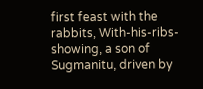first feast with the rabbits, With-his-ribs-showing, a son of Sugmanitu, driven by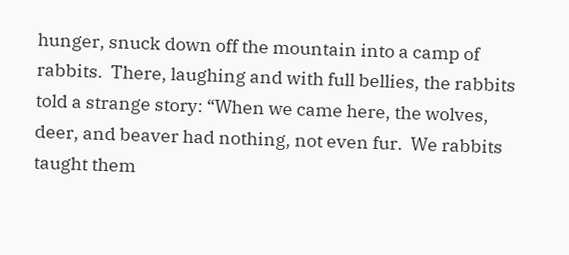hunger, snuck down off the mountain into a camp of rabbits.  There, laughing and with full bellies, the rabbits told a strange story: “When we came here, the wolves, deer, and beaver had nothing, not even fur.  We rabbits taught them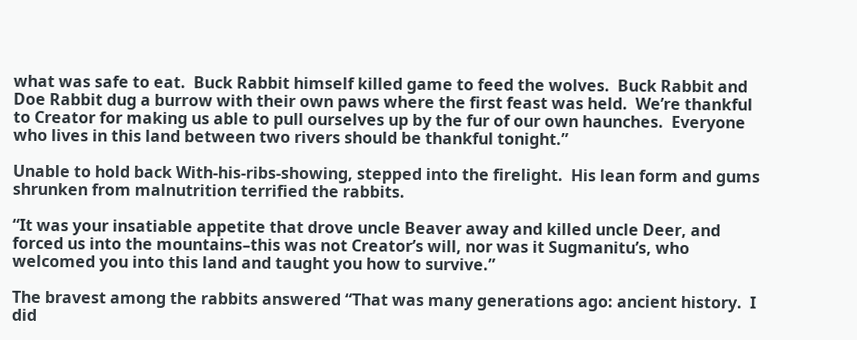what was safe to eat.  Buck Rabbit himself killed game to feed the wolves.  Buck Rabbit and Doe Rabbit dug a burrow with their own paws where the first feast was held.  We’re thankful to Creator for making us able to pull ourselves up by the fur of our own haunches.  Everyone who lives in this land between two rivers should be thankful tonight.”

Unable to hold back With-his-ribs-showing, stepped into the firelight.  His lean form and gums shrunken from malnutrition terrified the rabbits.

“It was your insatiable appetite that drove uncle Beaver away and killed uncle Deer, and forced us into the mountains–this was not Creator’s will, nor was it Sugmanitu’s, who welcomed you into this land and taught you how to survive.”

The bravest among the rabbits answered “That was many generations ago: ancient history.  I did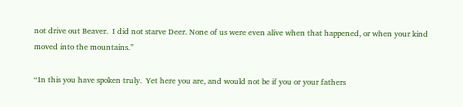not drive out Beaver.  I did not starve Deer. None of us were even alive when that happened, or when your kind moved into the mountains.”

“In this you have spoken truly.  Yet here you are, and would not be if you or your fathers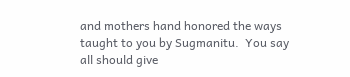and mothers hand honored the ways taught to you by Sugmanitu.  You say all should give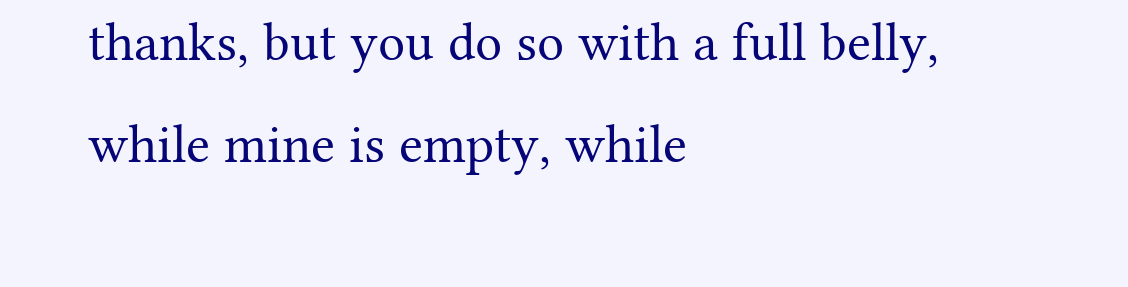thanks, but you do so with a full belly, while mine is empty, while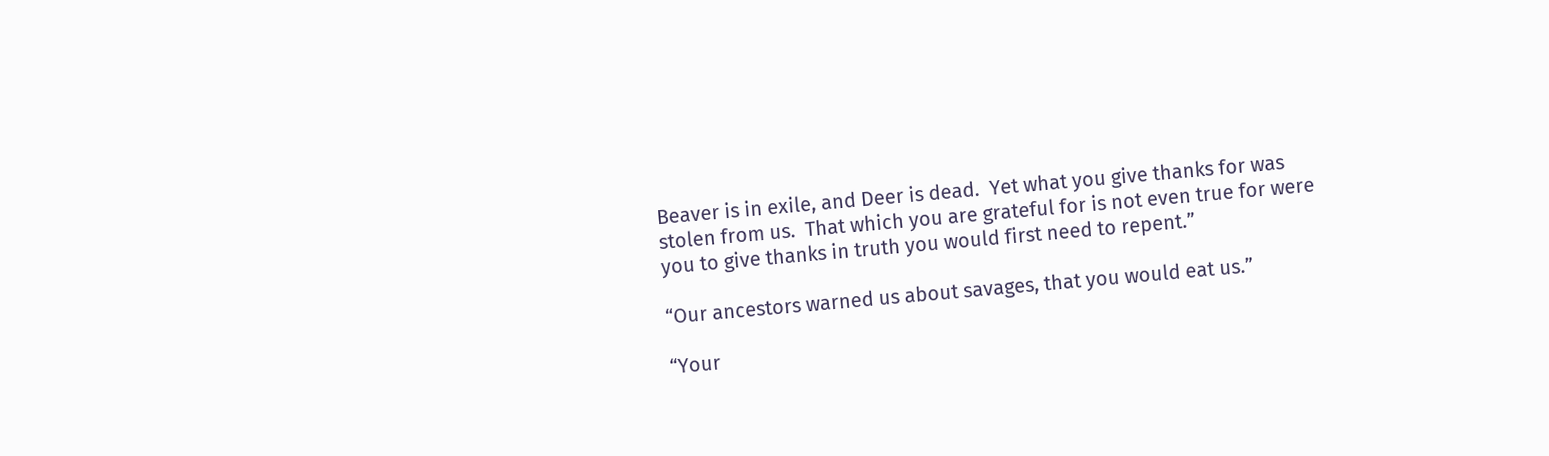Beaver is in exile, and Deer is dead.  Yet what you give thanks for was stolen from us.  That which you are grateful for is not even true for were you to give thanks in truth you would first need to repent.”

“Our ancestors warned us about savages, that you would eat us.”

“Your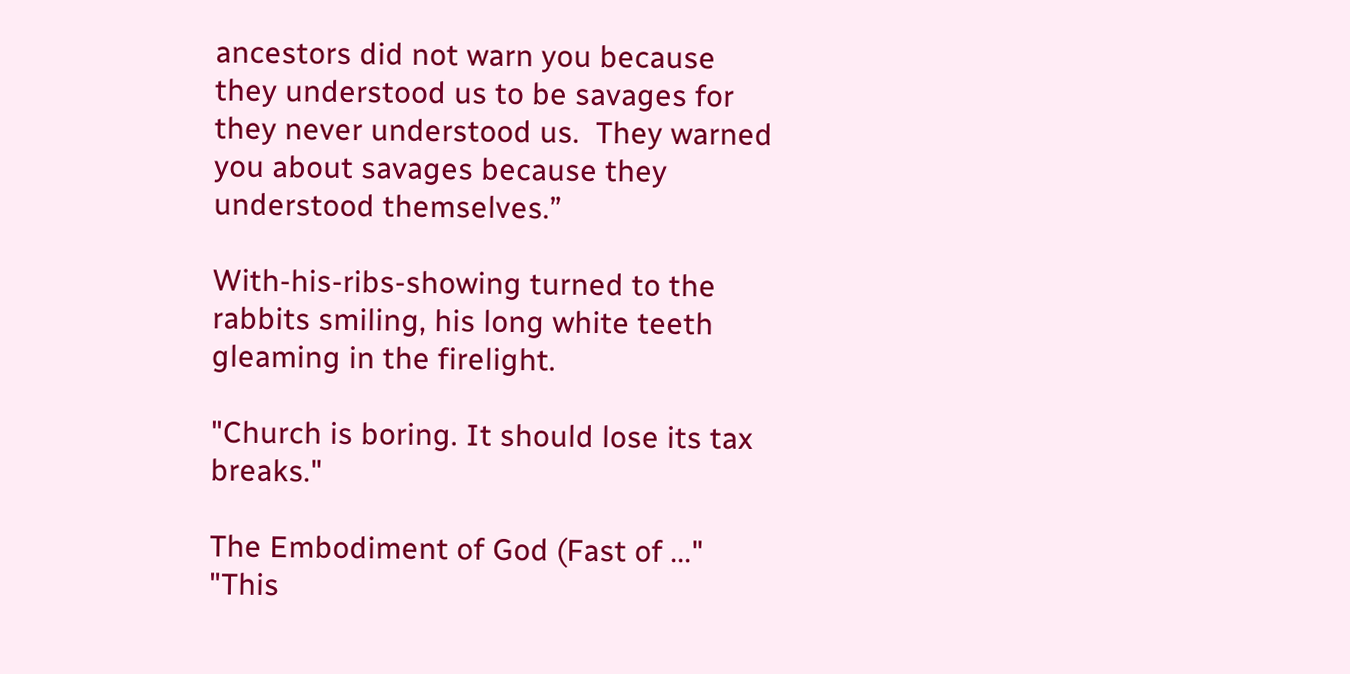ancestors did not warn you because they understood us to be savages for they never understood us.  They warned you about savages because they understood themselves.”

With-his-ribs-showing turned to the rabbits smiling, his long white teeth gleaming in the firelight.

"Church is boring. It should lose its tax breaks."

The Embodiment of God (Fast of ..."
"This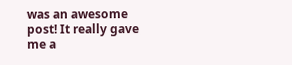was an awesome post! It really gave me a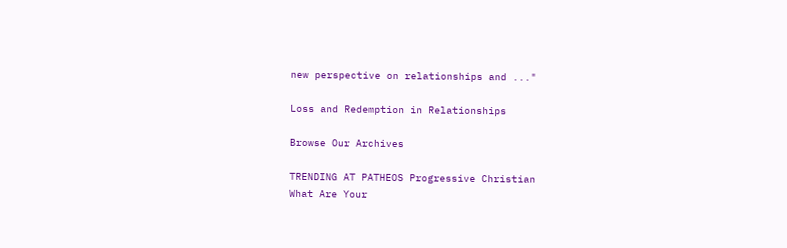new perspective on relationships and ..."

Loss and Redemption in Relationships

Browse Our Archives

TRENDING AT PATHEOS Progressive Christian
What Are Your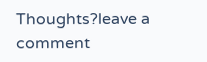Thoughts?leave a comment